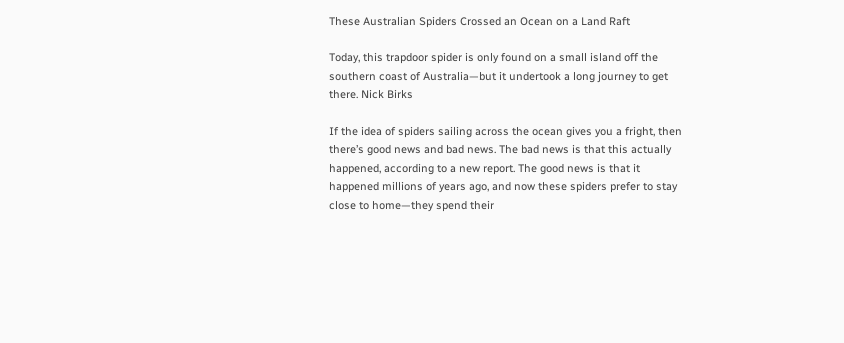These Australian Spiders Crossed an Ocean on a Land Raft

Today, this trapdoor spider is only found on a small island off the southern coast of Australia—but it undertook a long journey to get there. Nick Birks

If the idea of spiders sailing across the ocean gives you a fright, then there’s good news and bad news. The bad news is that this actually happened, according to a new report. The good news is that it happened millions of years ago, and now these spiders prefer to stay close to home—they spend their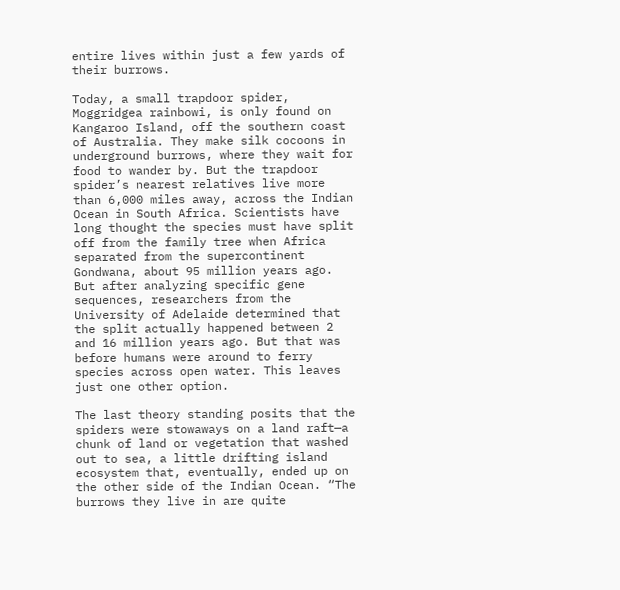entire lives within just a few yards of their burrows.

Today, a small trapdoor spider, Moggridgea rainbowi, is only found on Kangaroo Island, off the southern coast of Australia. They make silk cocoons in underground burrows, where they wait for food to wander by. But the trapdoor spider’s nearest relatives live more than 6,000 miles away, across the Indian Ocean in South Africa. Scientists have long thought the species must have split off from the family tree when Africa separated from the supercontinent Gondwana, about 95 million years ago. But after analyzing specific gene sequences, researchers from the University of Adelaide determined that the split actually happened between 2 and 16 million years ago. But that was before humans were around to ferry species across open water. This leaves just one other option.

The last theory standing posits that the spiders were stowaways on a land raft—a chunk of land or vegetation that washed out to sea, a little drifting island ecosystem that, eventually, ended up on the other side of the Indian Ocean. “The burrows they live in are quite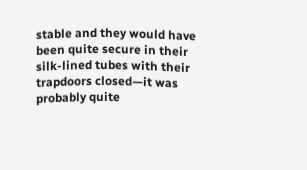stable and they would have been quite secure in their silk-lined tubes with their trapdoors closed—it was probably quite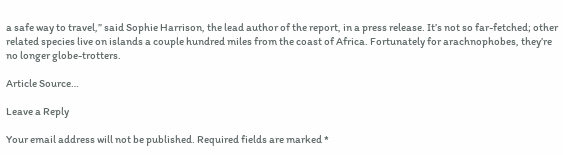a safe way to travel,” said Sophie Harrison, the lead author of the report, in a press release. It’s not so far-fetched; other related species live on islands a couple hundred miles from the coast of Africa. Fortunately for arachnophobes, they’re no longer globe-trotters.

Article Source…

Leave a Reply

Your email address will not be published. Required fields are marked *